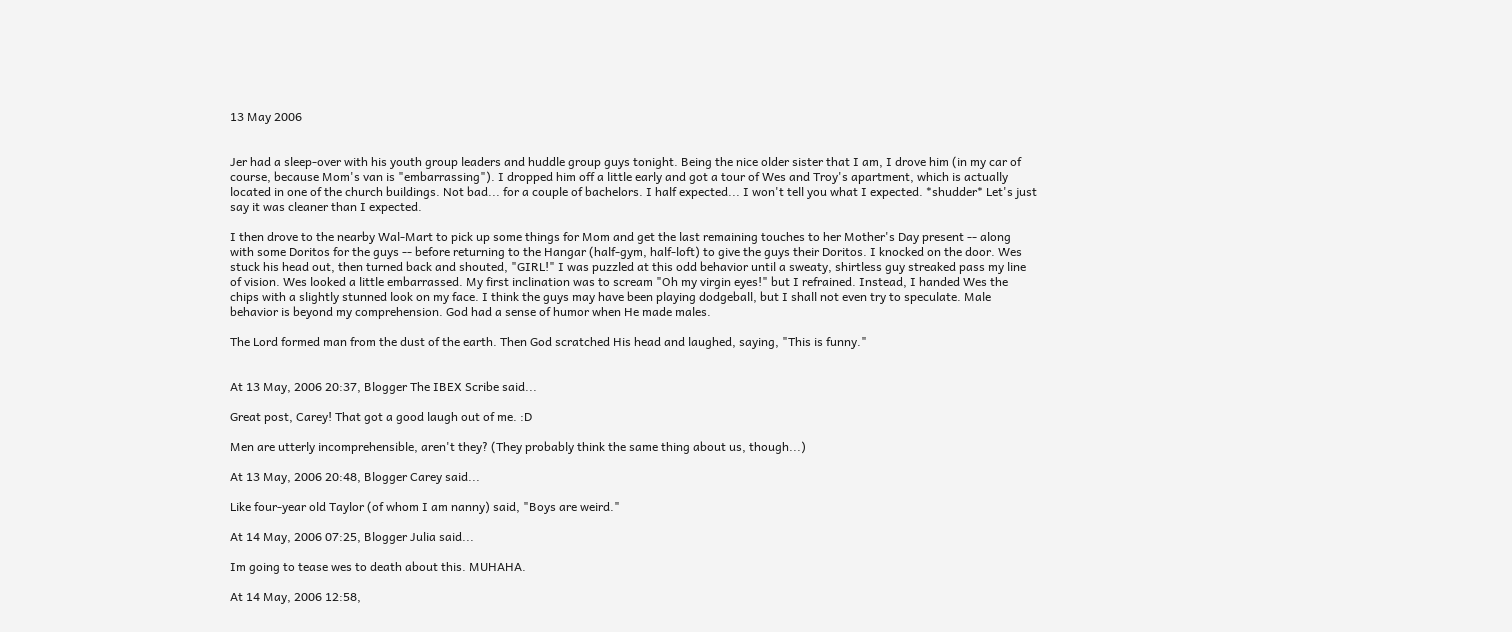13 May 2006


Jer had a sleep-over with his youth group leaders and huddle group guys tonight. Being the nice older sister that I am, I drove him (in my car of course, because Mom's van is "embarrassing"). I dropped him off a little early and got a tour of Wes and Troy's apartment, which is actually located in one of the church buildings. Not bad... for a couple of bachelors. I half expected... I won't tell you what I expected. *shudder* Let's just say it was cleaner than I expected.

I then drove to the nearby Wal-Mart to pick up some things for Mom and get the last remaining touches to her Mother's Day present -- along with some Doritos for the guys -- before returning to the Hangar (half-gym, half-loft) to give the guys their Doritos. I knocked on the door. Wes stuck his head out, then turned back and shouted, "GIRL!" I was puzzled at this odd behavior until a sweaty, shirtless guy streaked pass my line of vision. Wes looked a little embarrassed. My first inclination was to scream "Oh my virgin eyes!" but I refrained. Instead, I handed Wes the chips with a slightly stunned look on my face. I think the guys may have been playing dodgeball, but I shall not even try to speculate. Male behavior is beyond my comprehension. God had a sense of humor when He made males.

The Lord formed man from the dust of the earth. Then God scratched His head and laughed, saying, "This is funny."


At 13 May, 2006 20:37, Blogger The IBEX Scribe said...

Great post, Carey! That got a good laugh out of me. :D

Men are utterly incomprehensible, aren't they? (They probably think the same thing about us, though...)

At 13 May, 2006 20:48, Blogger Carey said...

Like four-year old Taylor (of whom I am nanny) said, "Boys are weird."

At 14 May, 2006 07:25, Blogger Julia said...

Im going to tease wes to death about this. MUHAHA.

At 14 May, 2006 12:58,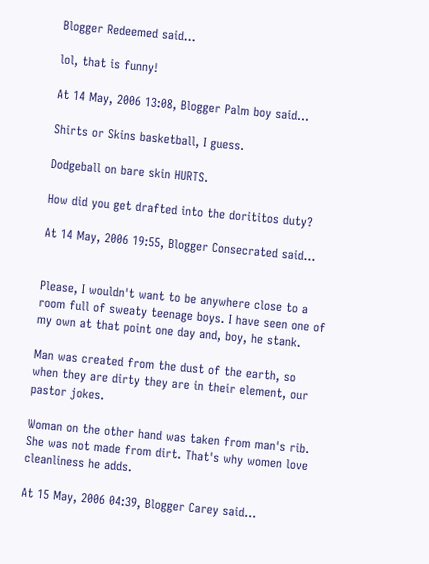Blogger Redeemed said...

lol, that is funny!

At 14 May, 2006 13:08, Blogger Palm boy said...

Shirts or Skins basketball, I guess.

Dodgeball on bare skin HURTS.

How did you get drafted into the dorititos duty?

At 14 May, 2006 19:55, Blogger Consecrated said...


Please, I wouldn't want to be anywhere close to a room full of sweaty teenage boys. I have seen one of my own at that point one day and, boy, he stank.

Man was created from the dust of the earth, so when they are dirty they are in their element, our pastor jokes.

Woman on the other hand was taken from man's rib. She was not made from dirt. That's why women love cleanliness he adds.

At 15 May, 2006 04:39, Blogger Carey said...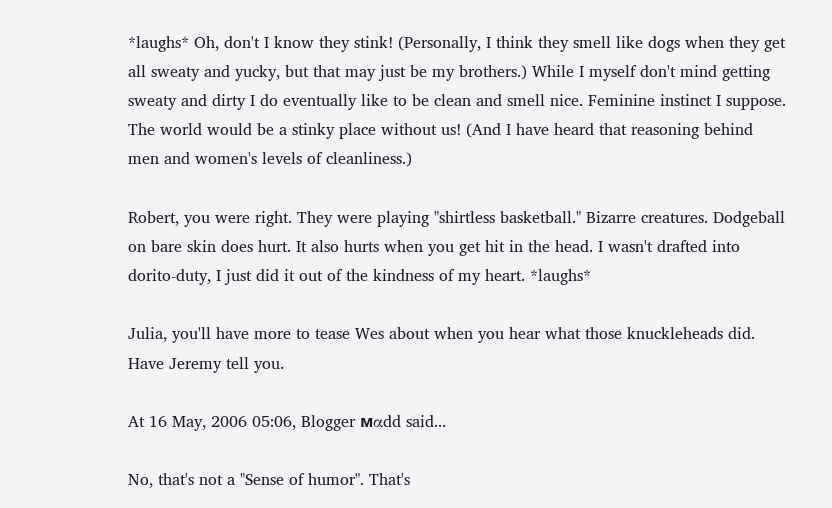*laughs* Oh, don't I know they stink! (Personally, I think they smell like dogs when they get all sweaty and yucky, but that may just be my brothers.) While I myself don't mind getting sweaty and dirty I do eventually like to be clean and smell nice. Feminine instinct I suppose. The world would be a stinky place without us! (And I have heard that reasoning behind men and women's levels of cleanliness.)

Robert, you were right. They were playing "shirtless basketball." Bizarre creatures. Dodgeball on bare skin does hurt. It also hurts when you get hit in the head. I wasn't drafted into dorito-duty, I just did it out of the kindness of my heart. *laughs*

Julia, you'll have more to tease Wes about when you hear what those knuckleheads did. Have Jeremy tell you.

At 16 May, 2006 05:06, Blogger мαdd said...

No, that's not a "Sense of humor". That's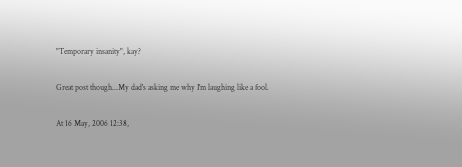"Temporary insanity", kay?

Great post though...My dad's asking me why I'm laughing like a fool.

At 16 May, 2006 12:38,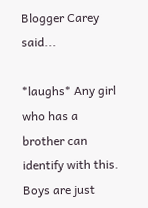Blogger Carey said...

*laughs* Any girl who has a brother can identify with this. Boys are just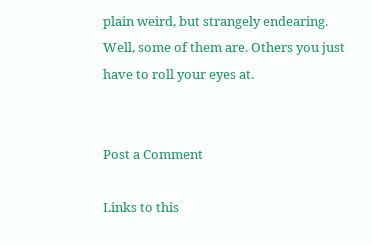plain weird, but strangely endearing. Well, some of them are. Others you just have to roll your eyes at.


Post a Comment

Links to this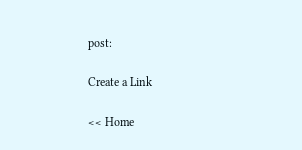post:

Create a Link

<< Home